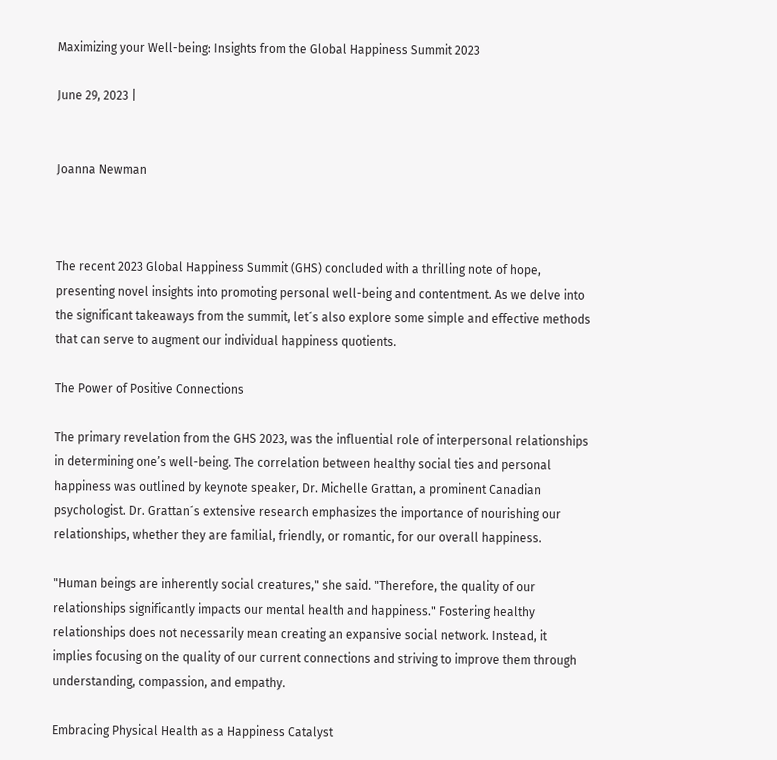Maximizing your Well-being: Insights from the Global Happiness Summit 2023

June 29, 2023 |


Joanna Newman



The recent 2023 Global Happiness Summit (GHS) concluded with a thrilling note of hope, presenting novel insights into promoting personal well-being and contentment. As we delve into the significant takeaways from the summit, let´s also explore some simple and effective methods that can serve to augment our individual happiness quotients.

The Power of Positive Connections

The primary revelation from the GHS 2023, was the influential role of interpersonal relationships in determining one’s well-being. The correlation between healthy social ties and personal happiness was outlined by keynote speaker, Dr. Michelle Grattan, a prominent Canadian psychologist. Dr. Grattan´s extensive research emphasizes the importance of nourishing our relationships, whether they are familial, friendly, or romantic, for our overall happiness.

"Human beings are inherently social creatures," she said. "Therefore, the quality of our relationships significantly impacts our mental health and happiness." Fostering healthy relationships does not necessarily mean creating an expansive social network. Instead, it implies focusing on the quality of our current connections and striving to improve them through understanding, compassion, and empathy.

Embracing Physical Health as a Happiness Catalyst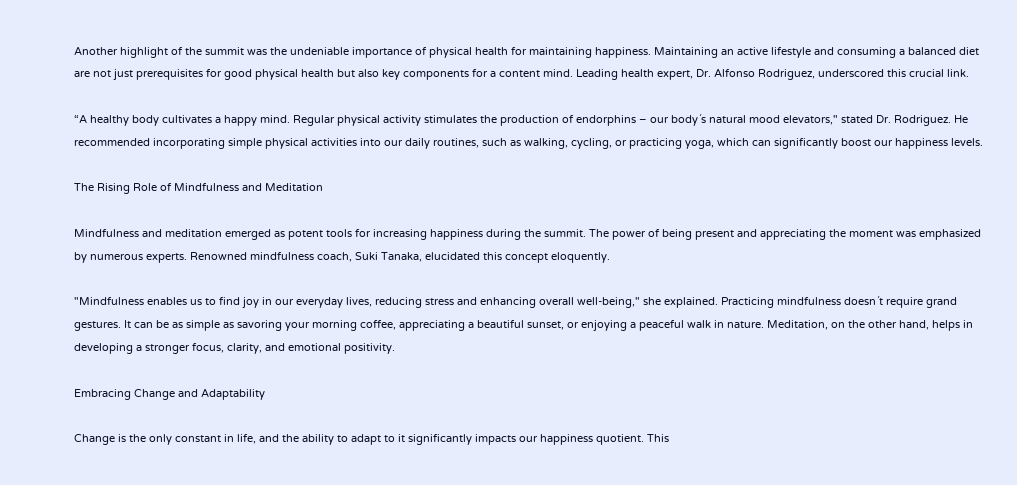Another highlight of the summit was the undeniable importance of physical health for maintaining happiness. Maintaining an active lifestyle and consuming a balanced diet are not just prerequisites for good physical health but also key components for a content mind. Leading health expert, Dr. Alfonso Rodriguez, underscored this crucial link.

“A healthy body cultivates a happy mind. Regular physical activity stimulates the production of endorphins – our body´s natural mood elevators," stated Dr. Rodriguez. He recommended incorporating simple physical activities into our daily routines, such as walking, cycling, or practicing yoga, which can significantly boost our happiness levels.

The Rising Role of Mindfulness and Meditation

Mindfulness and meditation emerged as potent tools for increasing happiness during the summit. The power of being present and appreciating the moment was emphasized by numerous experts. Renowned mindfulness coach, Suki Tanaka, elucidated this concept eloquently.

"Mindfulness enables us to find joy in our everyday lives, reducing stress and enhancing overall well-being," she explained. Practicing mindfulness doesn´t require grand gestures. It can be as simple as savoring your morning coffee, appreciating a beautiful sunset, or enjoying a peaceful walk in nature. Meditation, on the other hand, helps in developing a stronger focus, clarity, and emotional positivity.

Embracing Change and Adaptability

Change is the only constant in life, and the ability to adapt to it significantly impacts our happiness quotient. This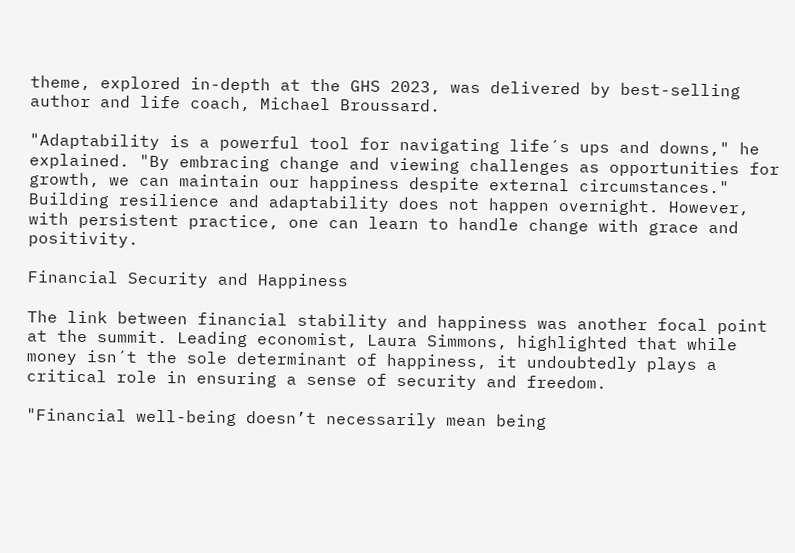theme, explored in-depth at the GHS 2023, was delivered by best-selling author and life coach, Michael Broussard.

"Adaptability is a powerful tool for navigating life´s ups and downs," he explained. "By embracing change and viewing challenges as opportunities for growth, we can maintain our happiness despite external circumstances." Building resilience and adaptability does not happen overnight. However, with persistent practice, one can learn to handle change with grace and positivity.

Financial Security and Happiness

The link between financial stability and happiness was another focal point at the summit. Leading economist, Laura Simmons, highlighted that while money isn´t the sole determinant of happiness, it undoubtedly plays a critical role in ensuring a sense of security and freedom.

"Financial well-being doesn’t necessarily mean being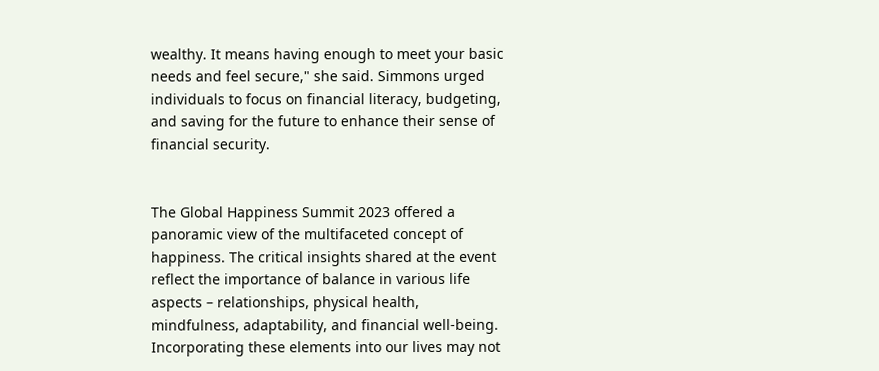wealthy. It means having enough to meet your basic needs and feel secure," she said. Simmons urged individuals to focus on financial literacy, budgeting, and saving for the future to enhance their sense of financial security.


The Global Happiness Summit 2023 offered a panoramic view of the multifaceted concept of happiness. The critical insights shared at the event reflect the importance of balance in various life aspects – relationships, physical health, mindfulness, adaptability, and financial well-being. Incorporating these elements into our lives may not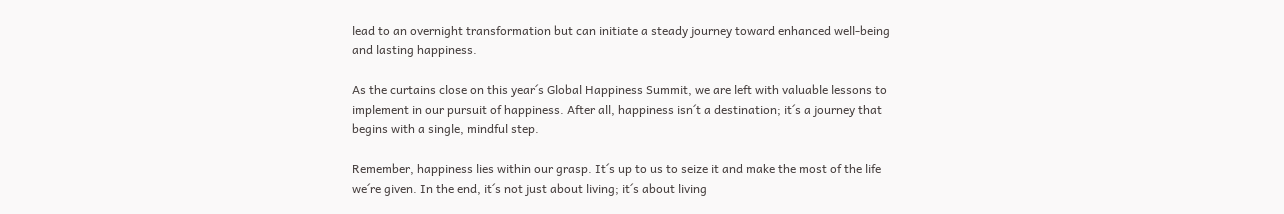lead to an overnight transformation but can initiate a steady journey toward enhanced well-being and lasting happiness.

As the curtains close on this year´s Global Happiness Summit, we are left with valuable lessons to implement in our pursuit of happiness. After all, happiness isn´t a destination; it´s a journey that begins with a single, mindful step.

Remember, happiness lies within our grasp. It´s up to us to seize it and make the most of the life we´re given. In the end, it´s not just about living; it´s about living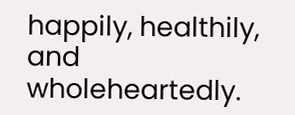happily, healthily, and wholeheartedly.